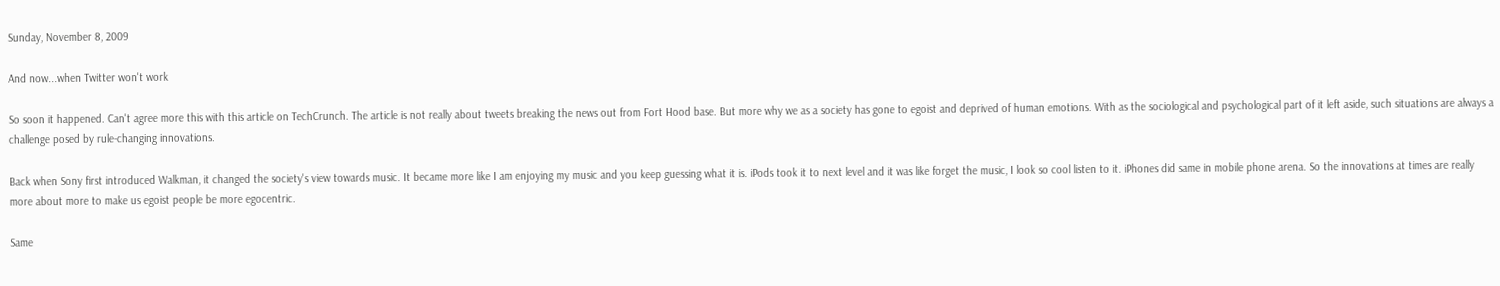Sunday, November 8, 2009

And now...when Twitter won't work

So soon it happened. Can't agree more this with this article on TechCrunch. The article is not really about tweets breaking the news out from Fort Hood base. But more why we as a society has gone to egoist and deprived of human emotions. With as the sociological and psychological part of it left aside, such situations are always a challenge posed by rule-changing innovations.

Back when Sony first introduced Walkman, it changed the society's view towards music. It became more like I am enjoying my music and you keep guessing what it is. iPods took it to next level and it was like forget the music, I look so cool listen to it. iPhones did same in mobile phone arena. So the innovations at times are really more about more to make us egoist people be more egocentric.

Same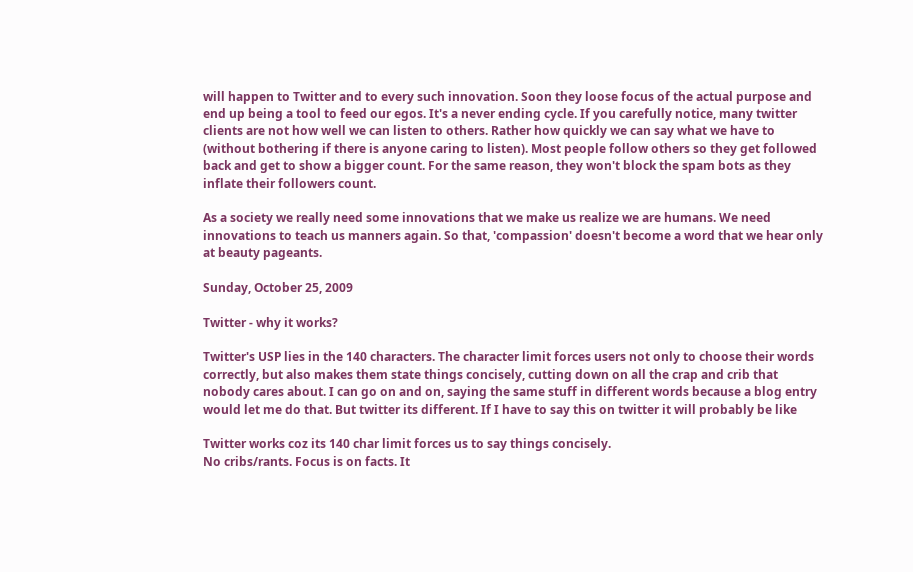will happen to Twitter and to every such innovation. Soon they loose focus of the actual purpose and end up being a tool to feed our egos. It's a never ending cycle. If you carefully notice, many twitter clients are not how well we can listen to others. Rather how quickly we can say what we have to (without bothering if there is anyone caring to listen). Most people follow others so they get followed back and get to show a bigger count. For the same reason, they won't block the spam bots as they inflate their followers count.

As a society we really need some innovations that we make us realize we are humans. We need innovations to teach us manners again. So that, 'compassion' doesn't become a word that we hear only at beauty pageants.

Sunday, October 25, 2009

Twitter - why it works?

Twitter's USP lies in the 140 characters. The character limit forces users not only to choose their words correctly, but also makes them state things concisely, cutting down on all the crap and crib that nobody cares about. I can go on and on, saying the same stuff in different words because a blog entry would let me do that. But twitter its different. If I have to say this on twitter it will probably be like

Twitter works coz its 140 char limit forces us to say things concisely.
No cribs/rants. Focus is on facts. It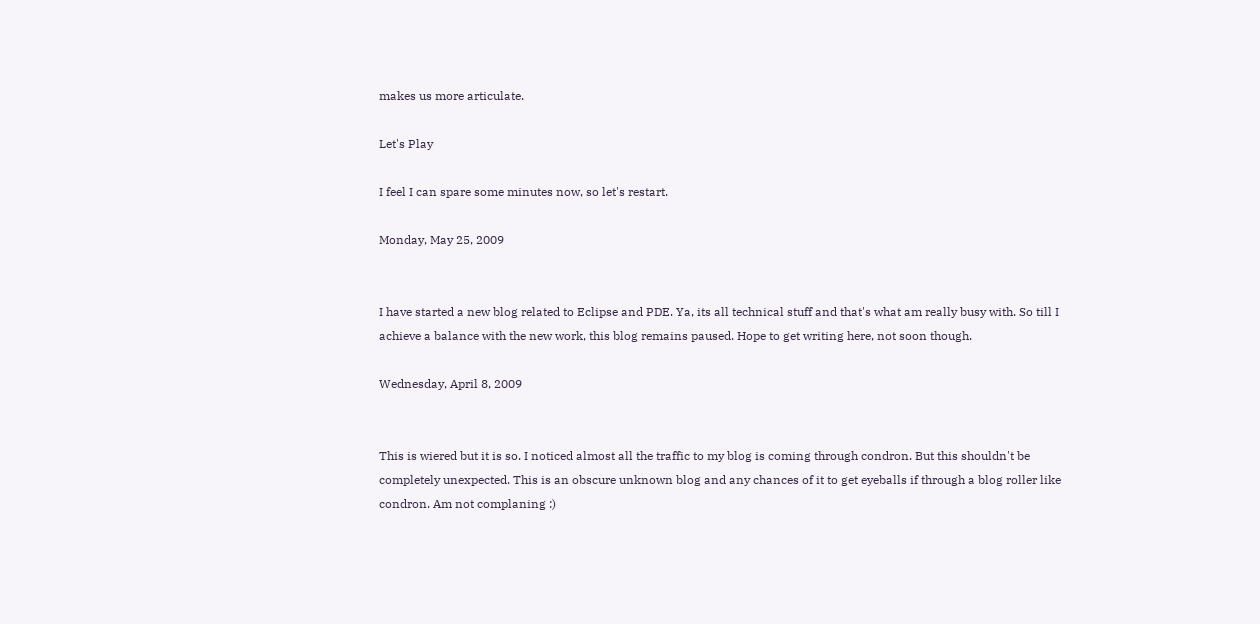makes us more articulate.

Let's Play

I feel I can spare some minutes now, so let's restart.

Monday, May 25, 2009


I have started a new blog related to Eclipse and PDE. Ya, its all technical stuff and that's what am really busy with. So till I achieve a balance with the new work, this blog remains paused. Hope to get writing here, not soon though.

Wednesday, April 8, 2009


This is wiered but it is so. I noticed almost all the traffic to my blog is coming through condron. But this shouldn't be completely unexpected. This is an obscure unknown blog and any chances of it to get eyeballs if through a blog roller like condron. Am not complaning :)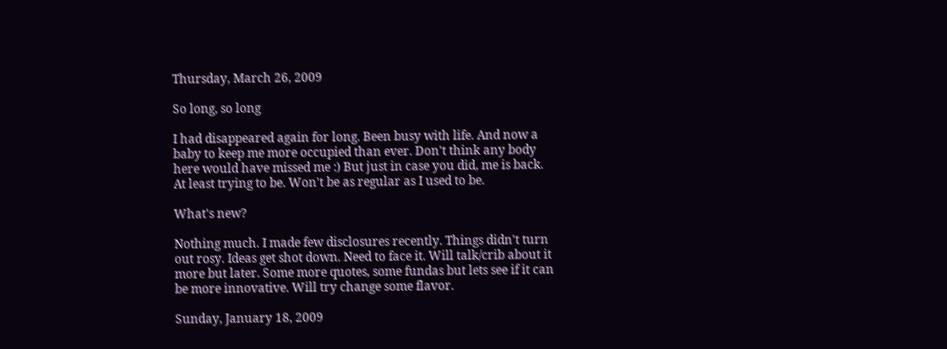Thursday, March 26, 2009

So long, so long

I had disappeared again for long. Been busy with life. And now a baby to keep me more occupied than ever. Don't think any body here would have missed me :) But just in case you did, me is back. At least trying to be. Won't be as regular as I used to be.

What's new?

Nothing much. I made few disclosures recently. Things didn't turn out rosy. Ideas get shot down. Need to face it. Will talk/crib about it more but later. Some more quotes, some fundas but lets see if it can be more innovative. Will try change some flavor.

Sunday, January 18, 2009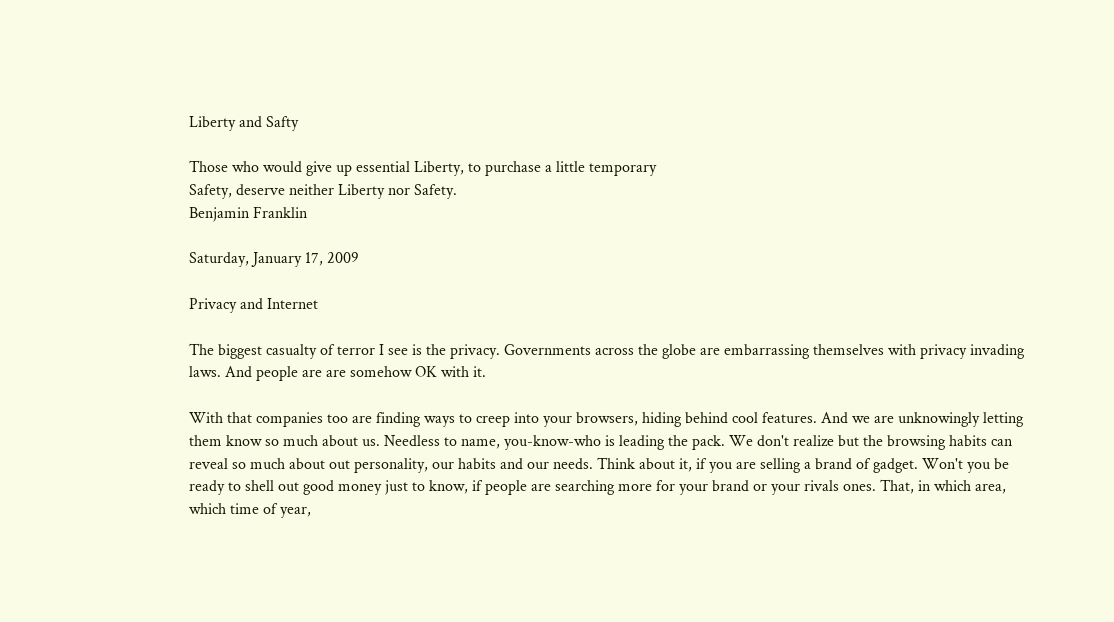Liberty and Safty

Those who would give up essential Liberty, to purchase a little temporary
Safety, deserve neither Liberty nor Safety.
Benjamin Franklin

Saturday, January 17, 2009

Privacy and Internet

The biggest casualty of terror I see is the privacy. Governments across the globe are embarrassing themselves with privacy invading laws. And people are are somehow OK with it.

With that companies too are finding ways to creep into your browsers, hiding behind cool features. And we are unknowingly letting them know so much about us. Needless to name, you-know-who is leading the pack. We don't realize but the browsing habits can reveal so much about out personality, our habits and our needs. Think about it, if you are selling a brand of gadget. Won't you be ready to shell out good money just to know, if people are searching more for your brand or your rivals ones. That, in which area, which time of year,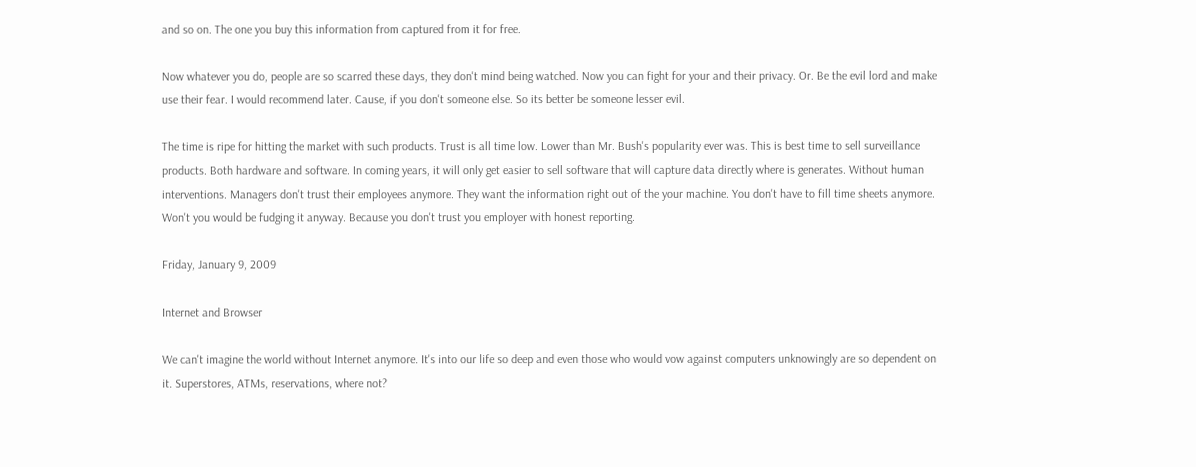and so on. The one you buy this information from captured from it for free.

Now whatever you do, people are so scarred these days, they don't mind being watched. Now you can fight for your and their privacy. Or. Be the evil lord and make use their fear. I would recommend later. Cause, if you don't someone else. So its better be someone lesser evil.

The time is ripe for hitting the market with such products. Trust is all time low. Lower than Mr. Bush's popularity ever was. This is best time to sell surveillance products. Both hardware and software. In coming years, it will only get easier to sell software that will capture data directly where is generates. Without human interventions. Managers don't trust their employees anymore. They want the information right out of the your machine. You don't have to fill time sheets anymore. Won't you would be fudging it anyway. Because you don't trust you employer with honest reporting.

Friday, January 9, 2009

Internet and Browser

We can't imagine the world without Internet anymore. It's into our life so deep and even those who would vow against computers unknowingly are so dependent on it. Superstores, ATMs, reservations, where not?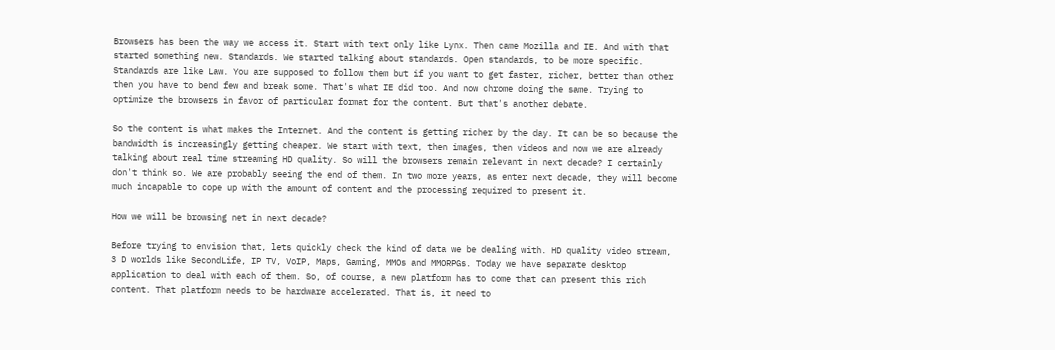Browsers has been the way we access it. Start with text only like Lynx. Then came Mozilla and IE. And with that started something new. Standards. We started talking about standards. Open standards, to be more specific. Standards are like Law. You are supposed to follow them but if you want to get faster, richer, better than other then you have to bend few and break some. That's what IE did too. And now chrome doing the same. Trying to optimize the browsers in favor of particular format for the content. But that's another debate.

So the content is what makes the Internet. And the content is getting richer by the day. It can be so because the bandwidth is increasingly getting cheaper. We start with text, then images, then videos and now we are already talking about real time streaming HD quality. So will the browsers remain relevant in next decade? I certainly don't think so. We are probably seeing the end of them. In two more years, as enter next decade, they will become much incapable to cope up with the amount of content and the processing required to present it.

How we will be browsing net in next decade?

Before trying to envision that, lets quickly check the kind of data we be dealing with. HD quality video stream, 3 D worlds like SecondLife, IP TV, VoIP, Maps, Gaming, MMOs and MMORPGs. Today we have separate desktop application to deal with each of them. So, of course, a new platform has to come that can present this rich content. That platform needs to be hardware accelerated. That is, it need to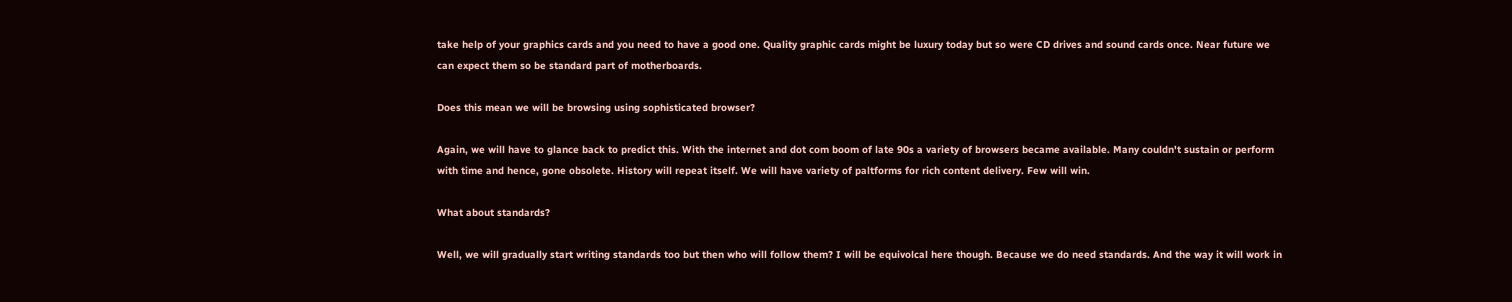take help of your graphics cards and you need to have a good one. Quality graphic cards might be luxury today but so were CD drives and sound cards once. Near future we can expect them so be standard part of motherboards.

Does this mean we will be browsing using sophisticated browser?

Again, we will have to glance back to predict this. With the internet and dot com boom of late 90s a variety of browsers became available. Many couldn't sustain or perform with time and hence, gone obsolete. History will repeat itself. We will have variety of paltforms for rich content delivery. Few will win.

What about standards?

Well, we will gradually start writing standards too but then who will follow them? I will be equivolcal here though. Because we do need standards. And the way it will work in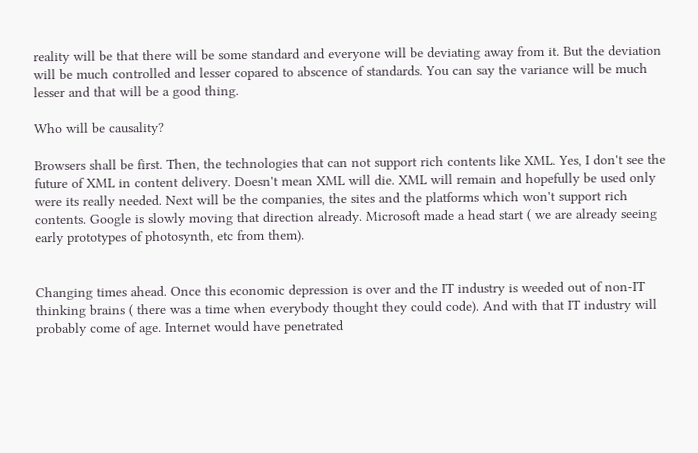reality will be that there will be some standard and everyone will be deviating away from it. But the deviation will be much controlled and lesser copared to abscence of standards. You can say the variance will be much lesser and that will be a good thing.

Who will be causality?

Browsers shall be first. Then, the technologies that can not support rich contents like XML. Yes, I don't see the future of XML in content delivery. Doesn't mean XML will die. XML will remain and hopefully be used only were its really needed. Next will be the companies, the sites and the platforms which won't support rich contents. Google is slowly moving that direction already. Microsoft made a head start ( we are already seeing early prototypes of photosynth, etc from them).


Changing times ahead. Once this economic depression is over and the IT industry is weeded out of non-IT thinking brains ( there was a time when everybody thought they could code). And with that IT industry will probably come of age. Internet would have penetrated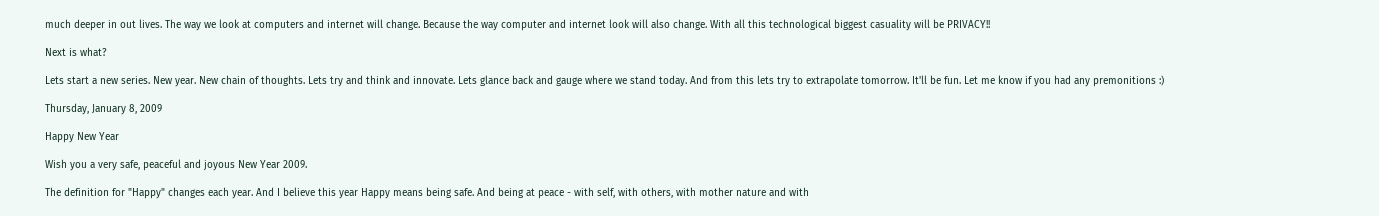much deeper in out lives. The way we look at computers and internet will change. Because the way computer and internet look will also change. With all this technological biggest casuality will be PRIVACY!!

Next is what?

Lets start a new series. New year. New chain of thoughts. Lets try and think and innovate. Lets glance back and gauge where we stand today. And from this lets try to extrapolate tomorrow. It'll be fun. Let me know if you had any premonitions :)

Thursday, January 8, 2009

Happy New Year

Wish you a very safe, peaceful and joyous New Year 2009.

The definition for "Happy" changes each year. And I believe this year Happy means being safe. And being at peace - with self, with others, with mother nature and with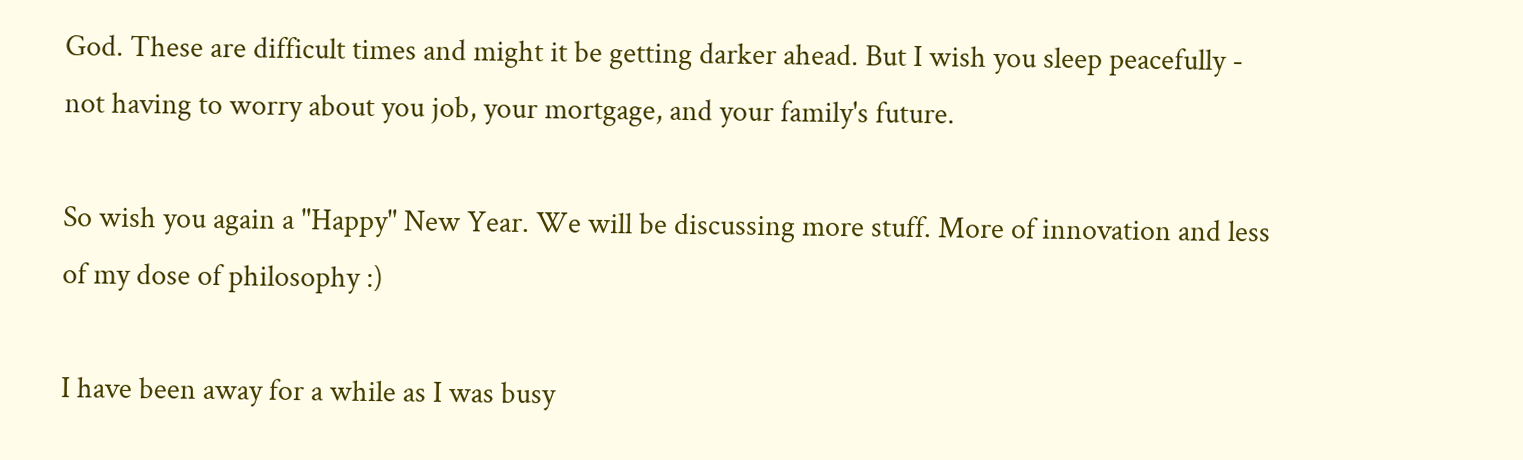God. These are difficult times and might it be getting darker ahead. But I wish you sleep peacefully - not having to worry about you job, your mortgage, and your family's future.

So wish you again a "Happy" New Year. We will be discussing more stuff. More of innovation and less of my dose of philosophy :)

I have been away for a while as I was busy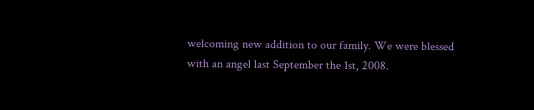welcoming new addition to our family. We were blessed with an angel last September the 1st, 2008.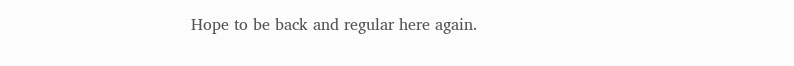Hope to be back and regular here again.